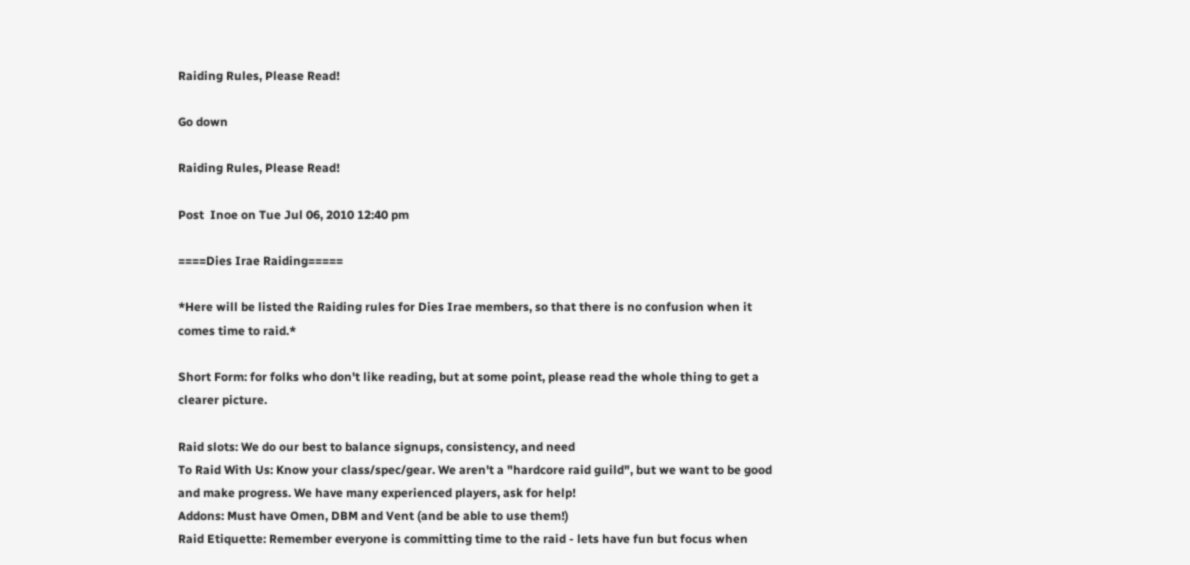Raiding Rules, Please Read!

Go down

Raiding Rules, Please Read!

Post  Inoe on Tue Jul 06, 2010 12:40 pm

====Dies Irae Raiding=====

*Here will be listed the Raiding rules for Dies Irae members, so that there is no confusion when it comes time to raid.*

Short Form: for folks who don't like reading, but at some point, please read the whole thing to get a clearer picture.

Raid slots: We do our best to balance signups, consistency, and need
To Raid With Us: Know your class/spec/gear. We aren't a "hardcore raid guild", but we want to be good and make progress. We have many experienced players, ask for help!
Addons: Must have Omen, DBM and Vent (and be able to use them!)
Raid Etiquette: Remember everyone is committing time to the raid - lets have fun but focus when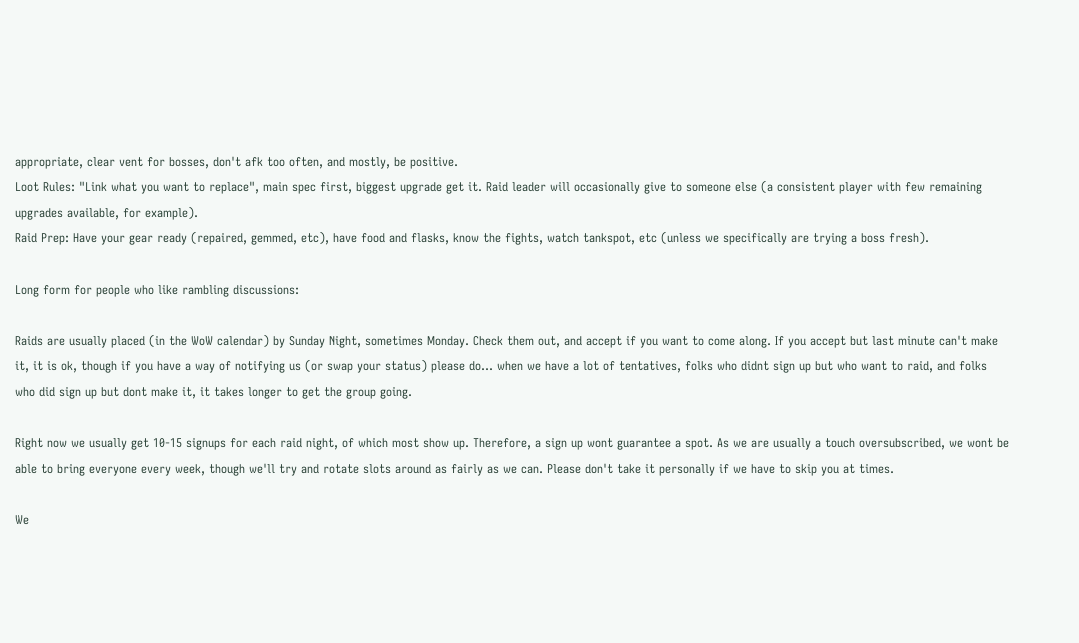appropriate, clear vent for bosses, don't afk too often, and mostly, be positive.
Loot Rules: "Link what you want to replace", main spec first, biggest upgrade get it. Raid leader will occasionally give to someone else (a consistent player with few remaining upgrades available, for example).
Raid Prep: Have your gear ready (repaired, gemmed, etc), have food and flasks, know the fights, watch tankspot, etc (unless we specifically are trying a boss fresh).

Long form for people who like rambling discussions:

Raids are usually placed (in the WoW calendar) by Sunday Night, sometimes Monday. Check them out, and accept if you want to come along. If you accept but last minute can't make it, it is ok, though if you have a way of notifying us (or swap your status) please do... when we have a lot of tentatives, folks who didnt sign up but who want to raid, and folks who did sign up but dont make it, it takes longer to get the group going.

Right now we usually get 10-15 signups for each raid night, of which most show up. Therefore, a sign up wont guarantee a spot. As we are usually a touch oversubscribed, we wont be able to bring everyone every week, though we'll try and rotate slots around as fairly as we can. Please don't take it personally if we have to skip you at times.

We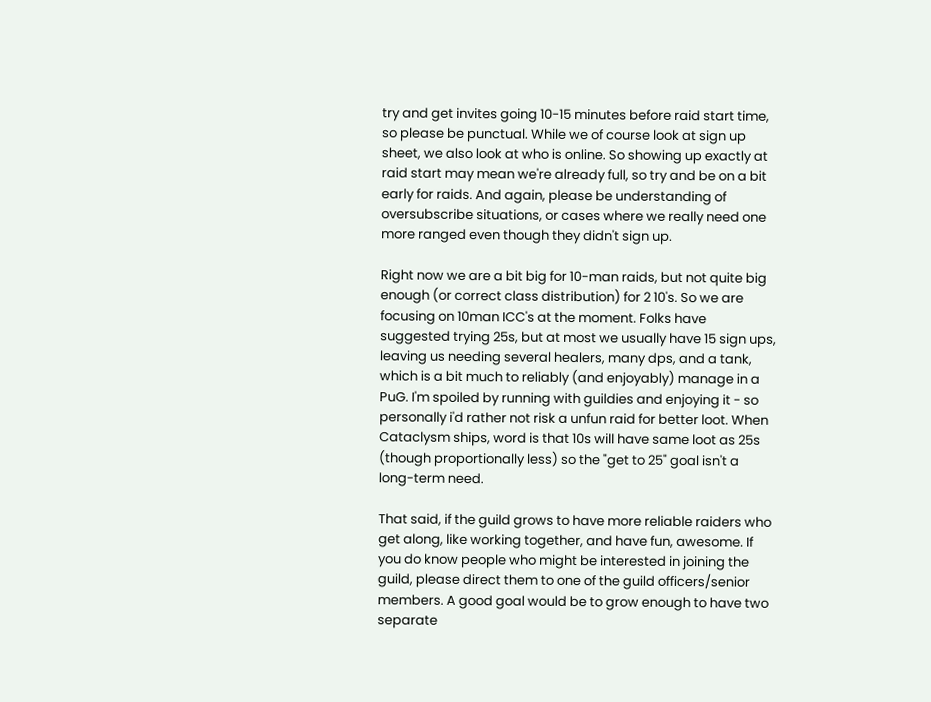try and get invites going 10-15 minutes before raid start time, so please be punctual. While we of course look at sign up sheet, we also look at who is online. So showing up exactly at raid start may mean we're already full, so try and be on a bit early for raids. And again, please be understanding of oversubscribe situations, or cases where we really need one more ranged even though they didn't sign up.

Right now we are a bit big for 10-man raids, but not quite big enough (or correct class distribution) for 2 10's. So we are focusing on 10man ICC's at the moment. Folks have suggested trying 25s, but at most we usually have 15 sign ups, leaving us needing several healers, many dps, and a tank, which is a bit much to reliably (and enjoyably) manage in a PuG. I'm spoiled by running with guildies and enjoying it - so personally i'd rather not risk a unfun raid for better loot. When Cataclysm ships, word is that 10s will have same loot as 25s (though proportionally less) so the "get to 25" goal isn't a long-term need.

That said, if the guild grows to have more reliable raiders who get along, like working together, and have fun, awesome. If you do know people who might be interested in joining the guild, please direct them to one of the guild officers/senior members. A good goal would be to grow enough to have two separate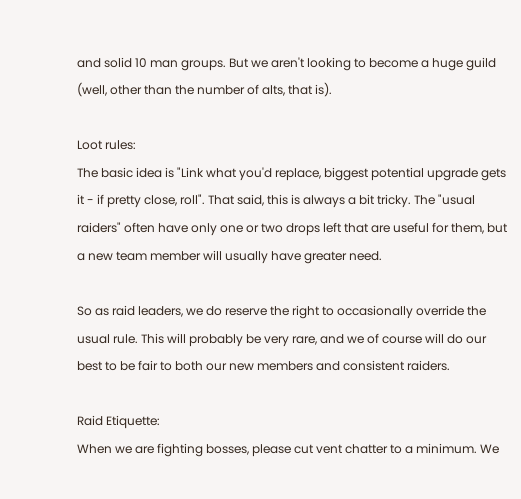and solid 10 man groups. But we aren't looking to become a huge guild (well, other than the number of alts, that is).

Loot rules:
The basic idea is "Link what you'd replace, biggest potential upgrade gets it - if pretty close, roll". That said, this is always a bit tricky. The "usual raiders" often have only one or two drops left that are useful for them, but a new team member will usually have greater need.

So as raid leaders, we do reserve the right to occasionally override the usual rule. This will probably be very rare, and we of course will do our best to be fair to both our new members and consistent raiders.

Raid Etiquette:
When we are fighting bosses, please cut vent chatter to a minimum. We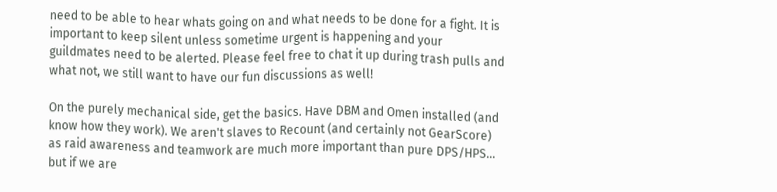need to be able to hear whats going on and what needs to be done for a fight. It is important to keep silent unless sometime urgent is happening and your guildmates need to be alerted. Please feel free to chat it up during trash pulls and what not, we still want to have our fun discussions as well!

On the purely mechanical side, get the basics. Have DBM and Omen installed (and know how they work). We aren't slaves to Recount (and certainly not GearScore) as raid awareness and teamwork are much more important than pure DPS/HPS… but if we are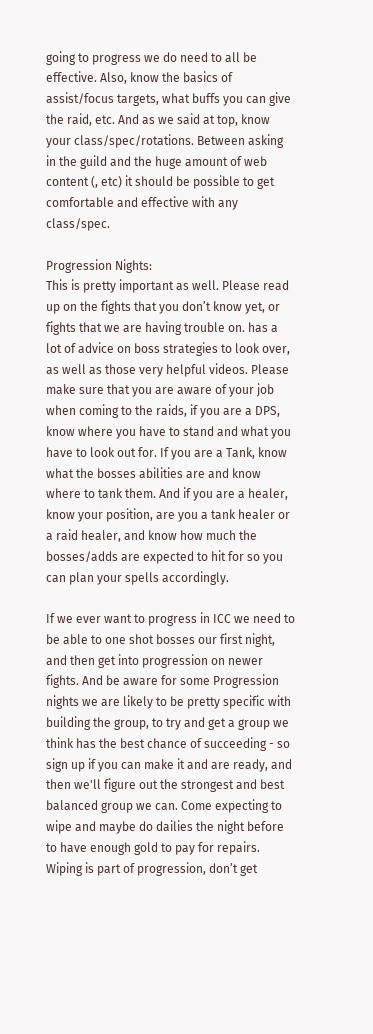going to progress we do need to all be effective. Also, know the basics of assist/focus targets, what buffs you can give the raid, etc. And as we said at top, know your class/spec/rotations. Between asking in the guild and the huge amount of web content (, etc) it should be possible to get comfortable and effective with any class/spec.

Progression Nights:
This is pretty important as well. Please read up on the fights that you don’t know yet, or fights that we are having trouble on. has a lot of advice on boss strategies to look over, as well as those very helpful videos. Please make sure that you are aware of your job when coming to the raids, if you are a DPS, know where you have to stand and what you have to look out for. If you are a Tank, know what the bosses abilities are and know where to tank them. And if you are a healer, know your position, are you a tank healer or a raid healer, and know how much the bosses/adds are expected to hit for so you can plan your spells accordingly.

If we ever want to progress in ICC we need to be able to one shot bosses our first night, and then get into progression on newer fights. And be aware for some Progression nights we are likely to be pretty specific with building the group, to try and get a group we think has the best chance of succeeding - so sign up if you can make it and are ready, and then we'll figure out the strongest and best balanced group we can. Come expecting to wipe and maybe do dailies the night before to have enough gold to pay for repairs. Wiping is part of progression, don’t get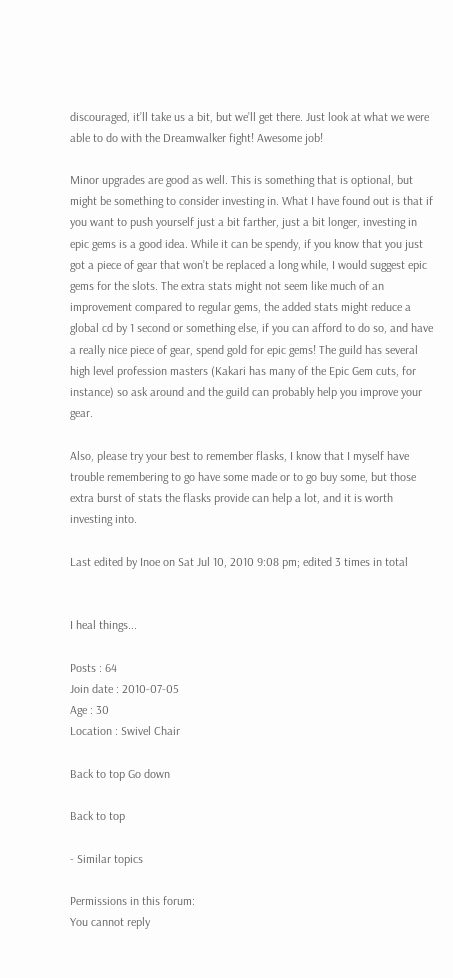discouraged, it’ll take us a bit, but we’ll get there. Just look at what we were able to do with the Dreamwalker fight! Awesome job!

Minor upgrades are good as well. This is something that is optional, but might be something to consider investing in. What I have found out is that if you want to push yourself just a bit farther, just a bit longer, investing in epic gems is a good idea. While it can be spendy, if you know that you just got a piece of gear that won’t be replaced a long while, I would suggest epic gems for the slots. The extra stats might not seem like much of an improvement compared to regular gems, the added stats might reduce a global cd by 1 second or something else, if you can afford to do so, and have a really nice piece of gear, spend gold for epic gems! The guild has several high level profession masters (Kakari has many of the Epic Gem cuts, for instance) so ask around and the guild can probably help you improve your gear.

Also, please try your best to remember flasks, I know that I myself have trouble remembering to go have some made or to go buy some, but those extra burst of stats the flasks provide can help a lot, and it is worth investing into.

Last edited by Inoe on Sat Jul 10, 2010 9:08 pm; edited 3 times in total


I heal things...

Posts : 64
Join date : 2010-07-05
Age : 30
Location : Swivel Chair

Back to top Go down

Back to top

- Similar topics

Permissions in this forum:
You cannot reply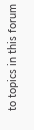to topics in this forum